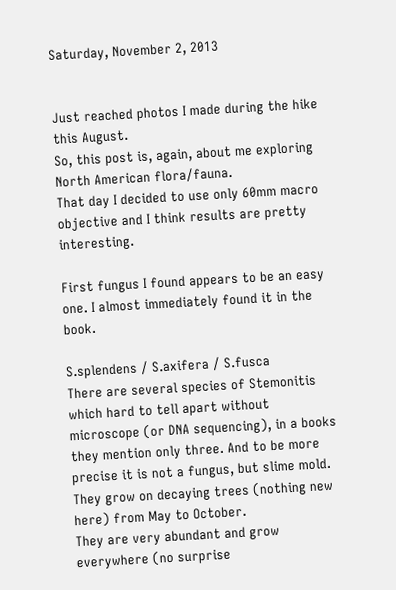Saturday, November 2, 2013


Just reached photos I made during the hike this August.
So, this post is, again, about me exploring North American flora/fauna.
That day I decided to use only 60mm macro objective and I think results are pretty interesting.

First fungus I found appears to be an easy one. I almost immediately found it in the book.

S.splendens / S.axifera / S.fusca
There are several species of Stemonitis which hard to tell apart without microscope (or DNA sequencing), in a books they mention only three. And to be more precise it is not a fungus, but slime mold. They grow on decaying trees (nothing new here) from May to October.
They are very abundant and grow everywhere (no surprise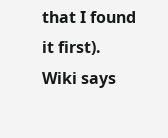that I found it first).
Wiki says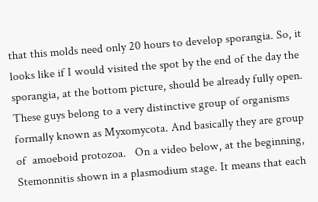that this molds need only 20 hours to develop sporangia. So, it looks like if I would visited the spot by the end of the day the sporangia, at the bottom picture, should be already fully open.
These guys belong to a very distinctive group of organisms formally known as Myxomycota. And basically they are group of  amoeboid protozoa.   On a video below, at the beginning,  Stemonnitis shown in a plasmodium stage. It means that each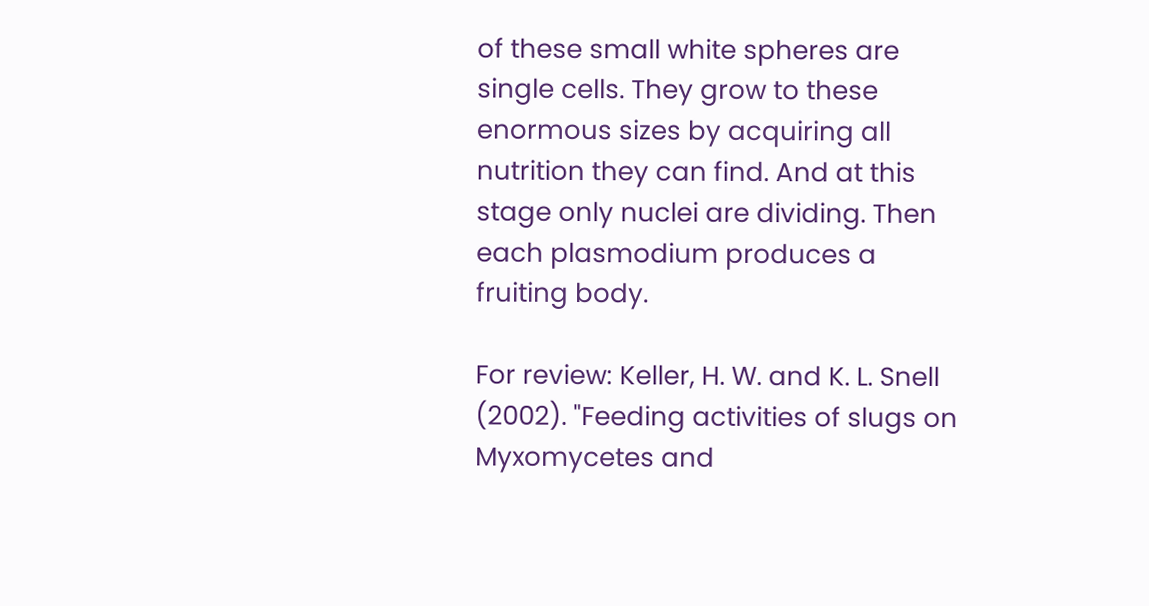of these small white spheres are single cells. They grow to these enormous sizes by acquiring all nutrition they can find. And at this stage only nuclei are dividing. Then each plasmodium produces a fruiting body.

For review: Keller, H. W. and K. L. Snell (2002). "Feeding activities of slugs on Myxomycetes and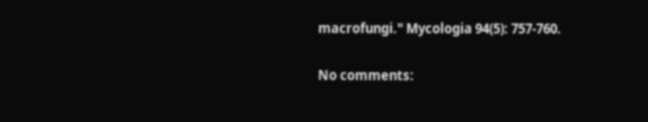macrofungi." Mycologia 94(5): 757-760.

No comments: